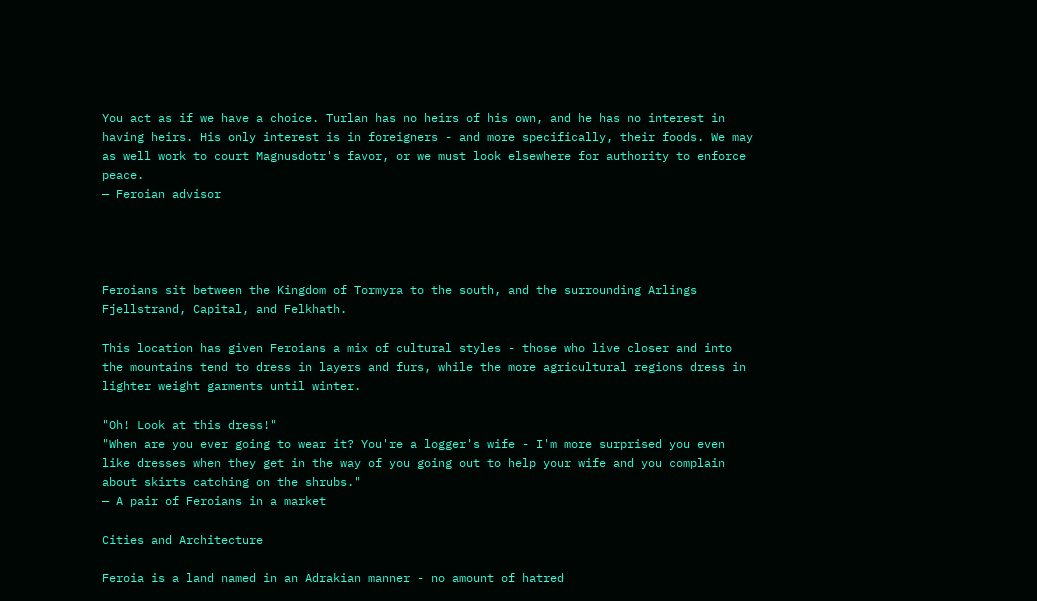You act as if we have a choice. Turlan has no heirs of his own, and he has no interest in having heirs. His only interest is in foreigners - and more specifically, their foods. We may as well work to court Magnusdotr's favor, or we must look elsewhere for authority to enforce peace.
— Feroian advisor




Feroians sit between the Kingdom of Tormyra to the south, and the surrounding Arlings Fjellstrand, Capital, and Felkhath.

This location has given Feroians a mix of cultural styles - those who live closer and into the mountains tend to dress in layers and furs, while the more agricultural regions dress in lighter weight garments until winter.

"Oh! Look at this dress!"
"When are you ever going to wear it? You're a logger's wife - I'm more surprised you even like dresses when they get in the way of you going out to help your wife and you complain about skirts catching on the shrubs."
— A pair of Feroians in a market

Cities and Architecture

Feroia is a land named in an Adrakian manner - no amount of hatred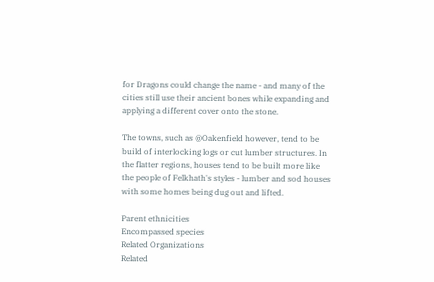for Dragons could change the name - and many of the cities still use their ancient bones while expanding and applying a different cover onto the stone.

The towns, such as @Oakenfield however, tend to be build of interlocking logs or cut lumber structures. In the flatter regions, houses tend to be built more like the people of Felkhath's styles - lumber and sod houses with some homes being dug out and lifted.

Parent ethnicities
Encompassed species
Related Organizations
Related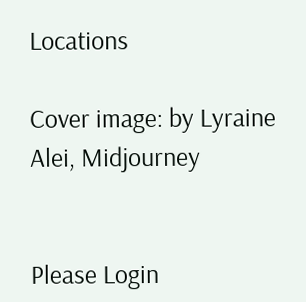Locations

Cover image: by Lyraine Alei, Midjourney


Please Login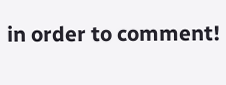in order to comment!